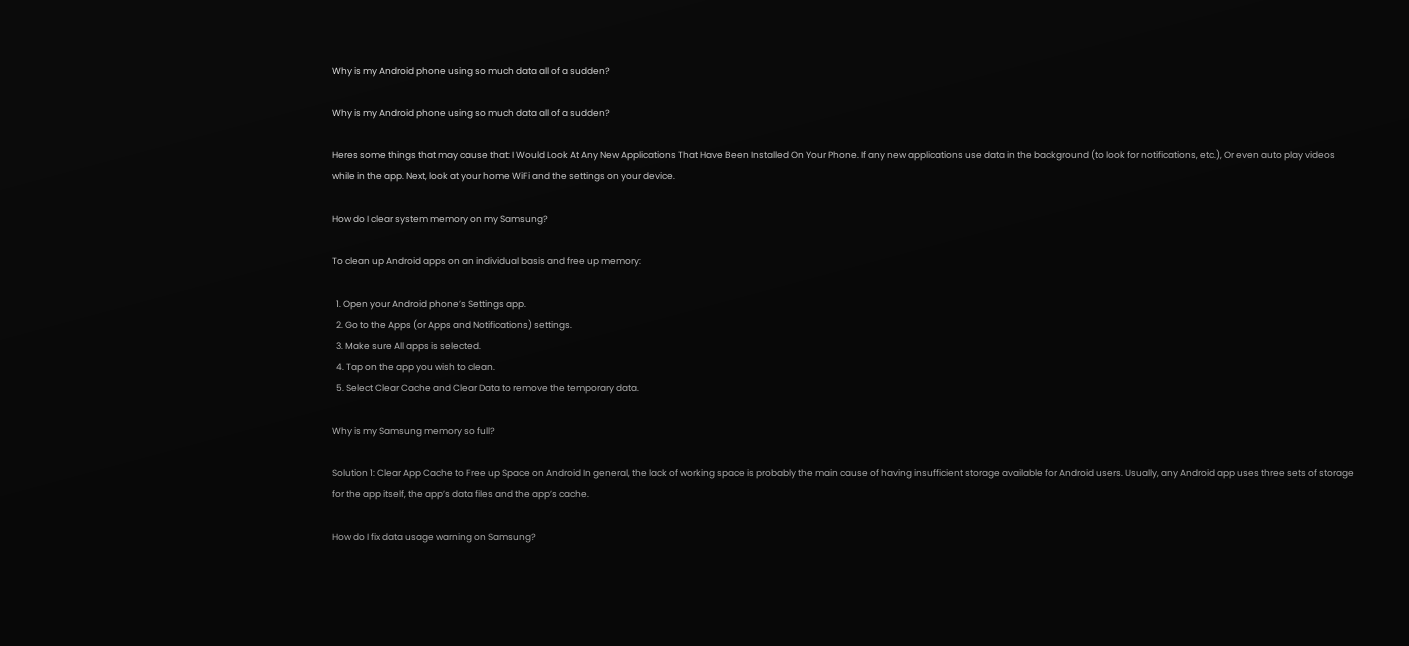Why is my Android phone using so much data all of a sudden?

Why is my Android phone using so much data all of a sudden?

Heres some things that may cause that: I Would Look At Any New Applications That Have Been Installed On Your Phone. If any new applications use data in the background (to look for notifications, etc.), Or even auto play videos while in the app. Next, look at your home WiFi and the settings on your device.

How do I clear system memory on my Samsung?

To clean up Android apps on an individual basis and free up memory:

  1. Open your Android phone’s Settings app.
  2. Go to the Apps (or Apps and Notifications) settings.
  3. Make sure All apps is selected.
  4. Tap on the app you wish to clean.
  5. Select Clear Cache and Clear Data to remove the temporary data.

Why is my Samsung memory so full?

Solution 1: Clear App Cache to Free up Space on Android In general, the lack of working space is probably the main cause of having insufficient storage available for Android users. Usually, any Android app uses three sets of storage for the app itself, the app’s data files and the app’s cache.

How do I fix data usage warning on Samsung?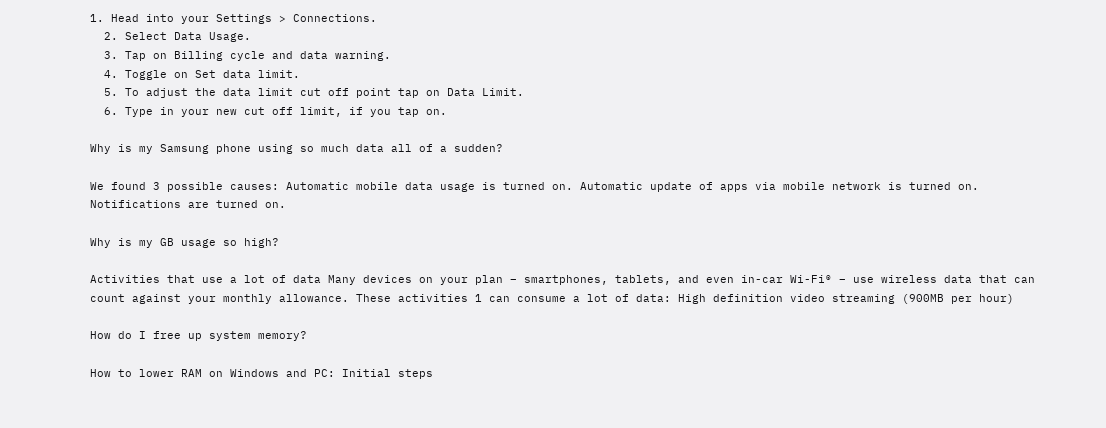1. Head into your Settings > Connections.
  2. Select Data Usage.
  3. Tap on Billing cycle and data warning.
  4. Toggle on Set data limit.
  5. To adjust the data limit cut off point tap on Data Limit.
  6. Type in your new cut off limit, if you tap on.

Why is my Samsung phone using so much data all of a sudden?

We found 3 possible causes: Automatic mobile data usage is turned on. Automatic update of apps via mobile network is turned on. Notifications are turned on.

Why is my GB usage so high?

Activities that use a lot of data Many devices on your plan – smartphones, tablets, and even in-car Wi-Fi® – use wireless data that can count against your monthly allowance. These activities 1 can consume a lot of data: High definition video streaming (900MB per hour)

How do I free up system memory?

How to lower RAM on Windows and PC: Initial steps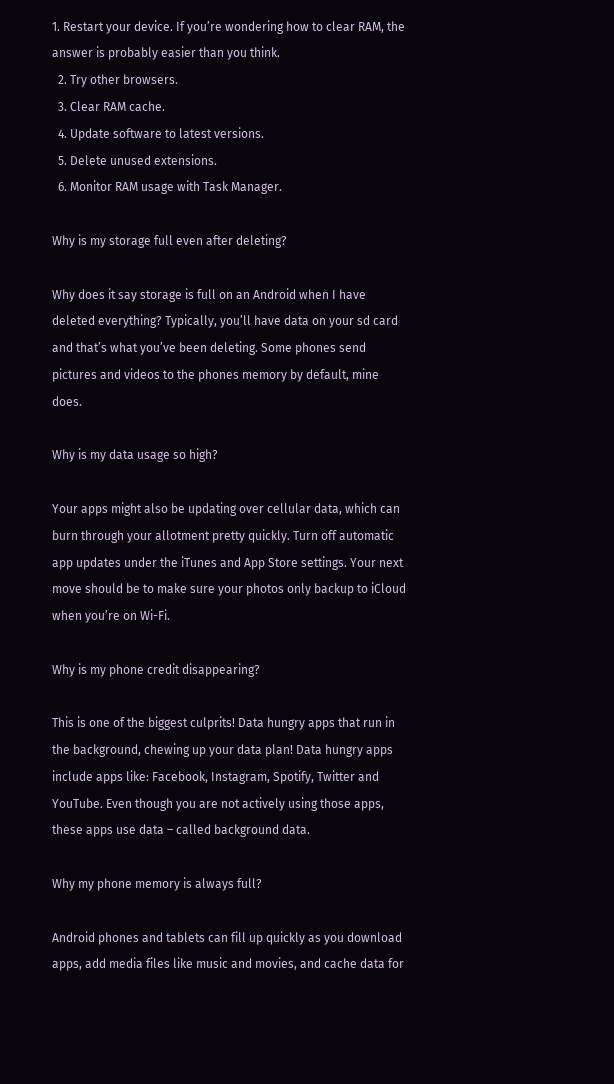1. Restart your device. If you’re wondering how to clear RAM, the answer is probably easier than you think.
  2. Try other browsers.
  3. Clear RAM cache.
  4. Update software to latest versions.
  5. Delete unused extensions.
  6. Monitor RAM usage with Task Manager.

Why is my storage full even after deleting?

Why does it say storage is full on an Android when I have deleted everything? Typically, you’ll have data on your sd card and that’s what you’ve been deleting. Some phones send pictures and videos to the phones memory by default, mine does.

Why is my data usage so high?

Your apps might also be updating over cellular data, which can burn through your allotment pretty quickly. Turn off automatic app updates under the iTunes and App Store settings. Your next move should be to make sure your photos only backup to iCloud when you’re on Wi-Fi.

Why is my phone credit disappearing?

This is one of the biggest culprits! Data hungry apps that run in the background, chewing up your data plan! Data hungry apps include apps like: Facebook, Instagram, Spotify, Twitter and YouTube. Even though you are not actively using those apps, these apps use data – called background data.

Why my phone memory is always full?

Android phones and tablets can fill up quickly as you download apps, add media files like music and movies, and cache data for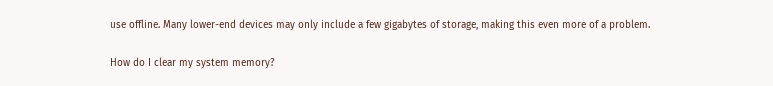use offline. Many lower-end devices may only include a few gigabytes of storage, making this even more of a problem.

How do I clear my system memory?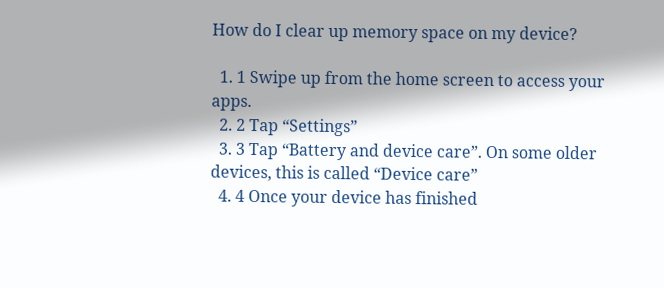How do I clear up memory space on my device?

  1. 1 Swipe up from the home screen to access your apps.
  2. 2 Tap “Settings”
  3. 3 Tap “Battery and device care”. On some older devices, this is called “Device care”
  4. 4 Once your device has finished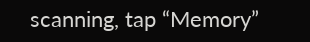scanning, tap “Memory”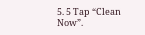5. 5 Tap “Clean Now”.